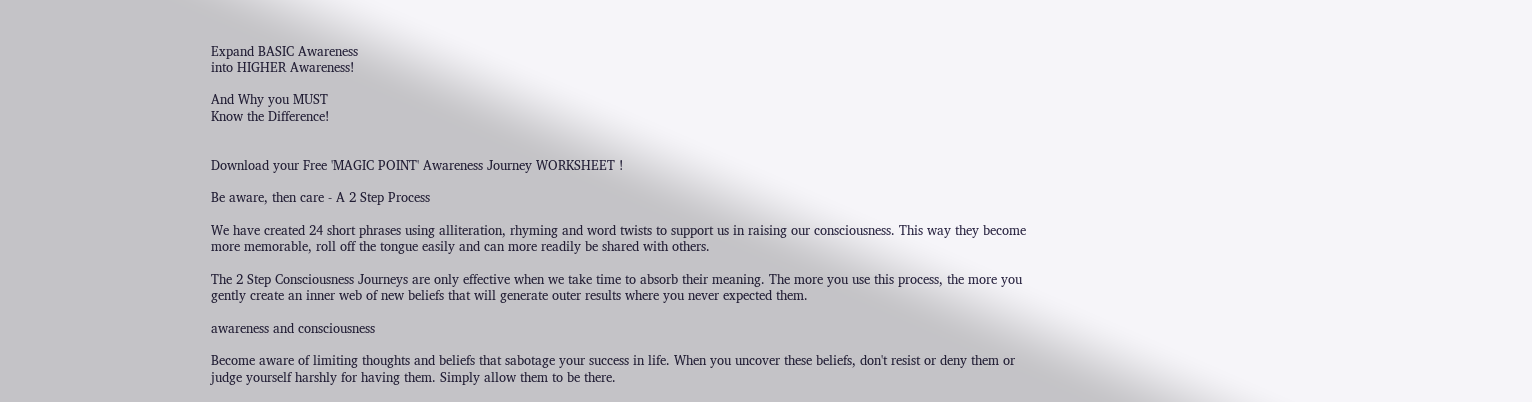Expand BASIC Awareness
into HIGHER Awareness!

And Why you MUST
Know the Difference!


Download your Free 'MAGIC POINT' Awareness Journey WORKSHEET !

Be aware, then care - A 2 Step Process

We have created 24 short phrases using alliteration, rhyming and word twists to support us in raising our consciousness. This way they become more memorable, roll off the tongue easily and can more readily be shared with others.

The 2 Step Consciousness Journeys are only effective when we take time to absorb their meaning. The more you use this process, the more you gently create an inner web of new beliefs that will generate outer results where you never expected them.

awareness and consciousness

Become aware of limiting thoughts and beliefs that sabotage your success in life. When you uncover these beliefs, don't resist or deny them or judge yourself harshly for having them. Simply allow them to be there.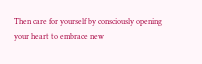Then care for yourself by consciously opening your heart to embrace new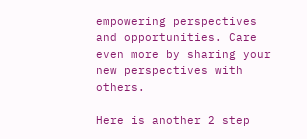empowering perspectives and opportunities. Care even more by sharing your new perspectives with others.

Here is another 2 step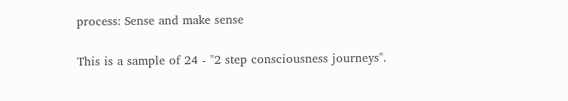process: Sense and make sense

This is a sample of 24 - "2 step consciousness journeys".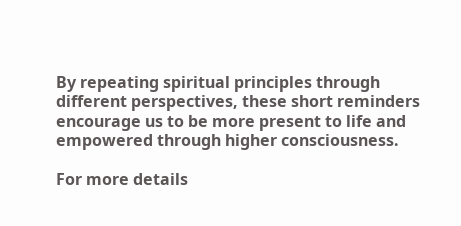By repeating spiritual principles through different perspectives, these short reminders encourage us to be more present to life and empowered through higher consciousness.

For more details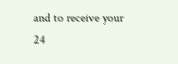and to receive your 24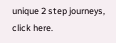unique 2 step journeys, click here.